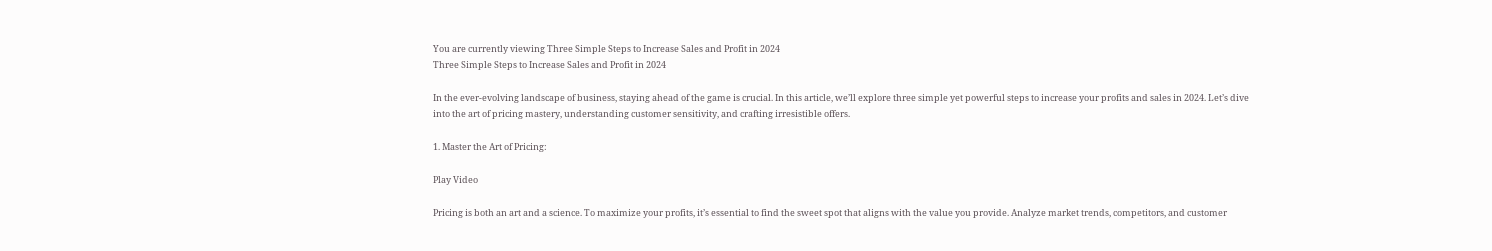You are currently viewing Three Simple Steps to Increase Sales and Profit in 2024
Three Simple Steps to Increase Sales and Profit in 2024

In the ever-evolving landscape of business, staying ahead of the game is crucial. In this article, we’ll explore three simple yet powerful steps to increase your profits and sales in 2024. Let’s dive into the art of pricing mastery, understanding customer sensitivity, and crafting irresistible offers.

1. Master the Art of Pricing:

Play Video

Pricing is both an art and a science. To maximize your profits, it’s essential to find the sweet spot that aligns with the value you provide. Analyze market trends, competitors, and customer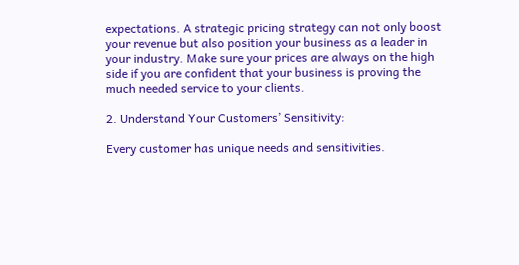expectations. A strategic pricing strategy can not only boost your revenue but also position your business as a leader in your industry. Make sure your prices are always on the high side if you are confident that your business is proving the much needed service to your clients.

2. Understand Your Customers’ Sensitivity:

Every customer has unique needs and sensitivities.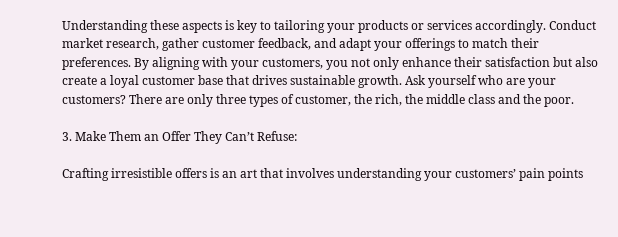Understanding these aspects is key to tailoring your products or services accordingly. Conduct market research, gather customer feedback, and adapt your offerings to match their preferences. By aligning with your customers, you not only enhance their satisfaction but also create a loyal customer base that drives sustainable growth. Ask yourself who are your customers? There are only three types of customer, the rich, the middle class and the poor.

3. Make Them an Offer They Can’t Refuse:

Crafting irresistible offers is an art that involves understanding your customers’ pain points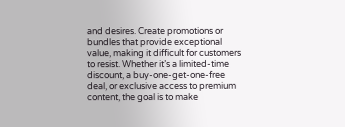and desires. Create promotions or bundles that provide exceptional value, making it difficult for customers to resist. Whether it’s a limited-time discount, a buy-one-get-one-free deal, or exclusive access to premium content, the goal is to make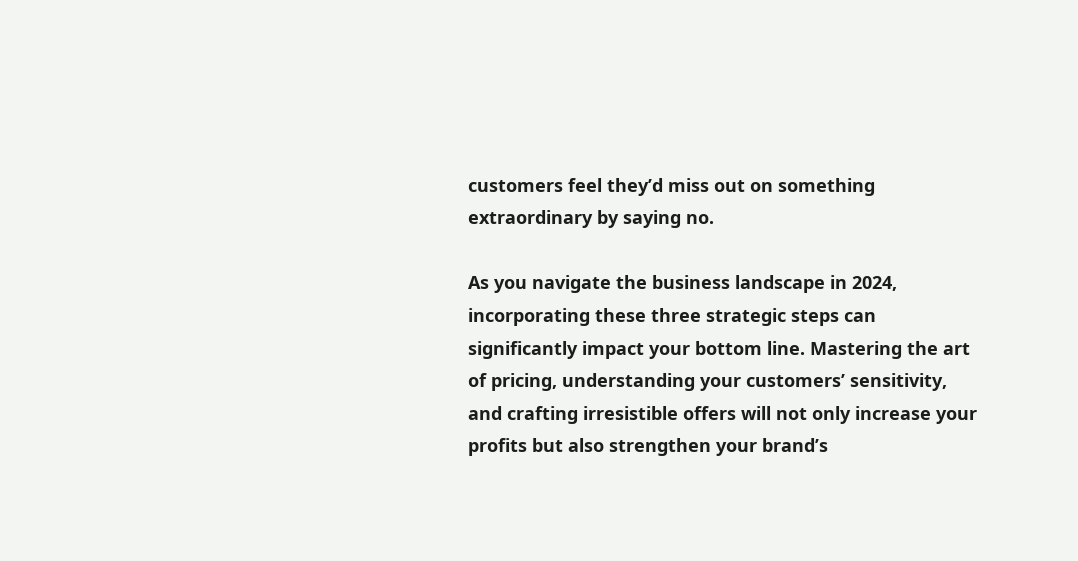customers feel they’d miss out on something extraordinary by saying no.

As you navigate the business landscape in 2024, incorporating these three strategic steps can significantly impact your bottom line. Mastering the art of pricing, understanding your customers’ sensitivity, and crafting irresistible offers will not only increase your profits but also strengthen your brand’s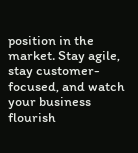position in the market. Stay agile, stay customer-focused, and watch your business flourish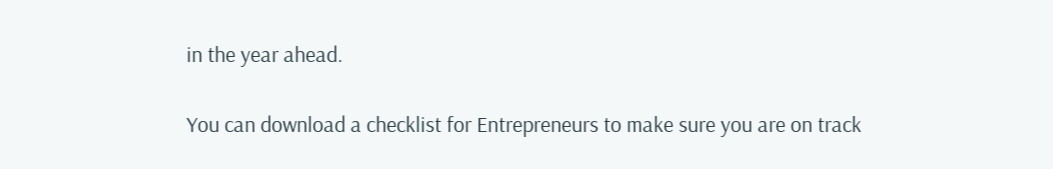in the year ahead.

You can download a checklist for Entrepreneurs to make sure you are on track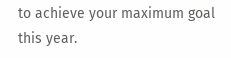to achieve your maximum goal this year.